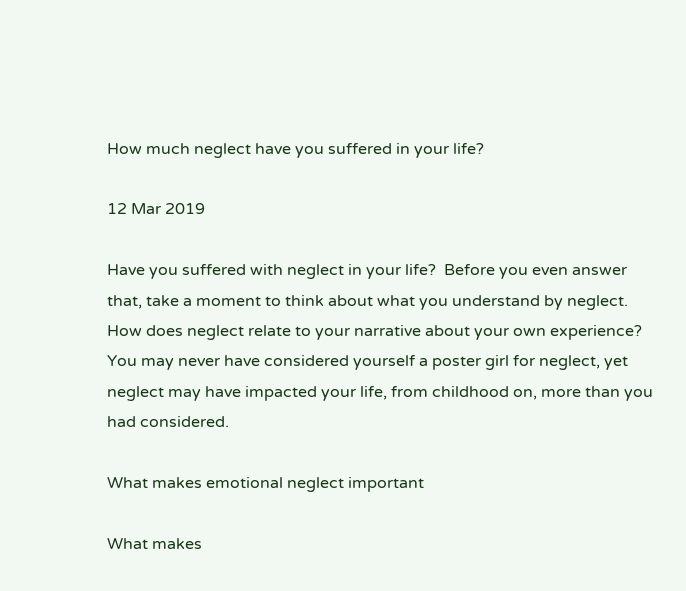How much neglect have you suffered in your life?

12 Mar 2019

Have you suffered with neglect in your life?  Before you even answer that, take a moment to think about what you understand by neglect. How does neglect relate to your narrative about your own experience?  You may never have considered yourself a poster girl for neglect, yet neglect may have impacted your life, from childhood on, more than you had considered.

What makes emotional neglect important

What makes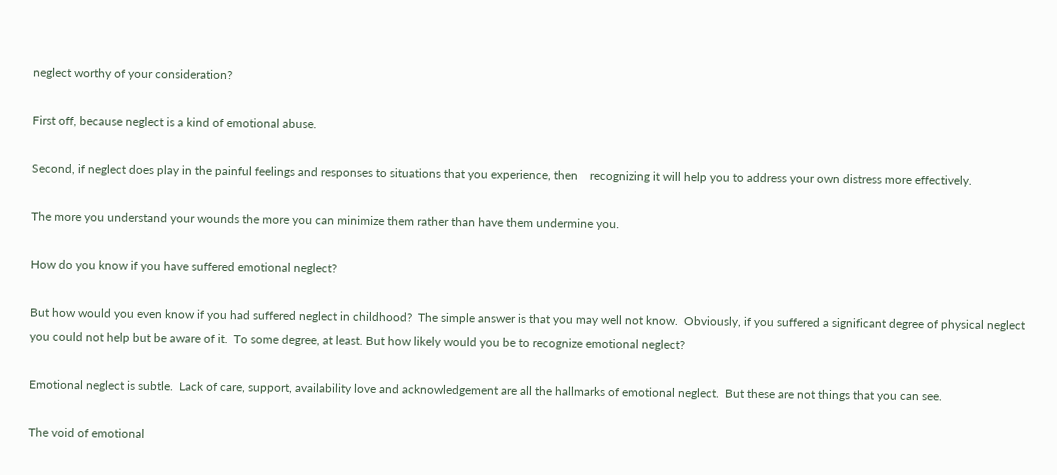neglect worthy of your consideration?

First off, because neglect is a kind of emotional abuse.

Second, if neglect does play in the painful feelings and responses to situations that you experience, then    recognizing it will help you to address your own distress more effectively.

The more you understand your wounds the more you can minimize them rather than have them undermine you.

How do you know if you have suffered emotional neglect?

But how would you even know if you had suffered neglect in childhood?  The simple answer is that you may well not know.  Obviously, if you suffered a significant degree of physical neglect you could not help but be aware of it.  To some degree, at least. But how likely would you be to recognize emotional neglect?

Emotional neglect is subtle.  Lack of care, support, availability love and acknowledgement are all the hallmarks of emotional neglect.  But these are not things that you can see.

The void of emotional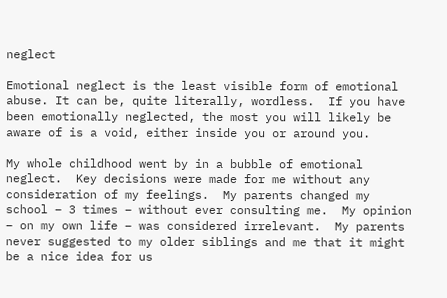neglect

Emotional neglect is the least visible form of emotional abuse. It can be, quite literally, wordless.  If you have been emotionally neglected, the most you will likely be aware of is a void, either inside you or around you.

My whole childhood went by in a bubble of emotional neglect.  Key decisions were made for me without any consideration of my feelings.  My parents changed my school – 3 times – without ever consulting me.  My opinion – on my own life – was considered irrelevant.  My parents never suggested to my older siblings and me that it might be a nice idea for us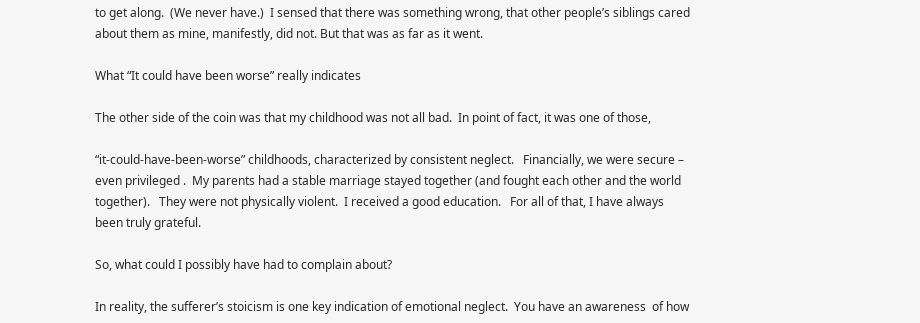to get along.  (We never have.)  I sensed that there was something wrong, that other people’s siblings cared about them as mine, manifestly, did not. But that was as far as it went.

What “It could have been worse” really indicates

The other side of the coin was that my childhood was not all bad.  In point of fact, it was one of those,

“it-could-have-been-worse” childhoods, characterized by consistent neglect.   Financially, we were secure – even privileged .  My parents had a stable marriage stayed together (and fought each other and the world together).   They were not physically violent.  I received a good education.   For all of that, I have always been truly grateful.

So, what could I possibly have had to complain about?

In reality, the sufferer’s stoicism is one key indication of emotional neglect.  You have an awareness  of how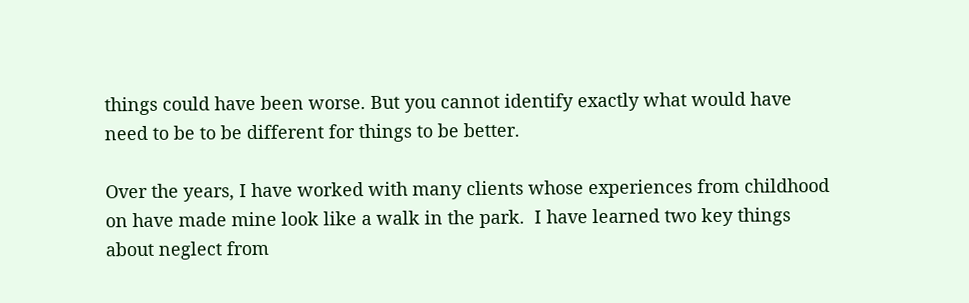things could have been worse. But you cannot identify exactly what would have need to be to be different for things to be better.

Over the years, I have worked with many clients whose experiences from childhood on have made mine look like a walk in the park.  I have learned two key things about neglect from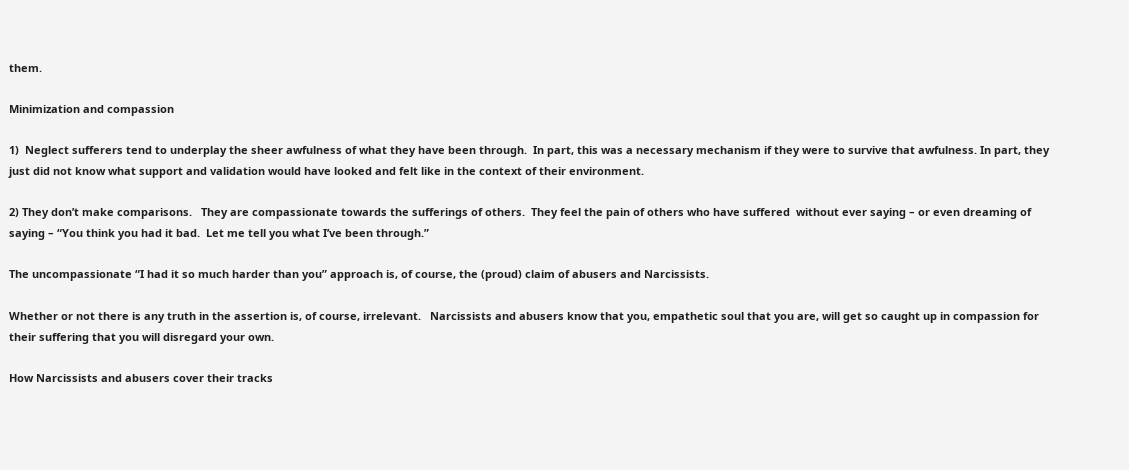them.

Minimization and compassion

1)  Neglect sufferers tend to underplay the sheer awfulness of what they have been through.  In part, this was a necessary mechanism if they were to survive that awfulness. In part, they just did not know what support and validation would have looked and felt like in the context of their environment.

2) They don’t make comparisons.   They are compassionate towards the sufferings of others.  They feel the pain of others who have suffered  without ever saying – or even dreaming of saying – “You think you had it bad.  Let me tell you what I’ve been through.”

The uncompassionate “I had it so much harder than you” approach is, of course, the (proud) claim of abusers and Narcissists.

Whether or not there is any truth in the assertion is, of course, irrelevant.   Narcissists and abusers know that you, empathetic soul that you are, will get so caught up in compassion for their suffering that you will disregard your own.

How Narcissists and abusers cover their tracks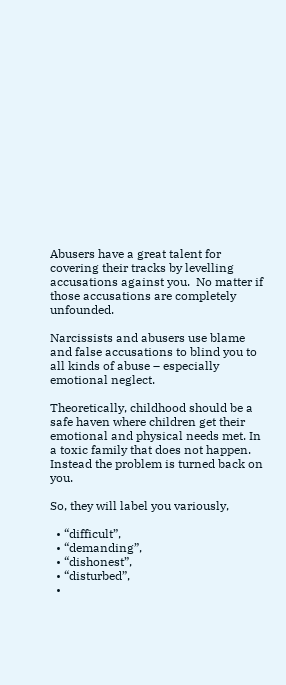Abusers have a great talent for covering their tracks by levelling accusations against you.  No matter if those accusations are completely unfounded.

Narcissists and abusers use blame and false accusations to blind you to all kinds of abuse – especially emotional neglect.

Theoretically, childhood should be a safe haven where children get their emotional and physical needs met. In a toxic family that does not happen.  Instead the problem is turned back on you.

So, they will label you variously,

  • “difficult”,
  • “demanding”,
  • “dishonest”,
  • “disturbed”,
  •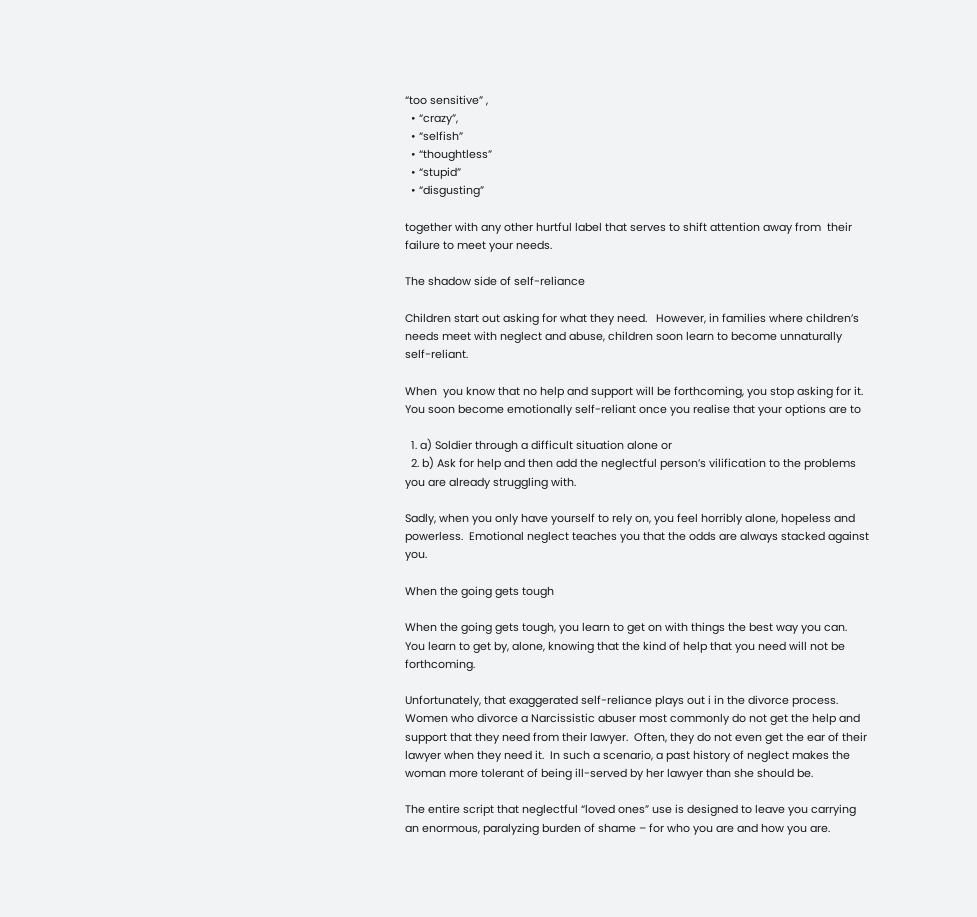“too sensitive” ,
  • “crazy”,
  • “selfish”
  • “thoughtless”
  • “stupid”
  • “disgusting”

together with any other hurtful label that serves to shift attention away from  their failure to meet your needs.

The shadow side of self-reliance

Children start out asking for what they need.   However, in families where children’s needs meet with neglect and abuse, children soon learn to become unnaturally self-reliant.

When  you know that no help and support will be forthcoming, you stop asking for it. You soon become emotionally self-reliant once you realise that your options are to

  1. a) Soldier through a difficult situation alone or
  2. b) Ask for help and then add the neglectful person’s vilification to the problems you are already struggling with.

Sadly, when you only have yourself to rely on, you feel horribly alone, hopeless and powerless.  Emotional neglect teaches you that the odds are always stacked against you.

When the going gets tough

When the going gets tough, you learn to get on with things the best way you can.  You learn to get by, alone, knowing that the kind of help that you need will not be forthcoming.

Unfortunately, that exaggerated self-reliance plays out i in the divorce process.  Women who divorce a Narcissistic abuser most commonly do not get the help and support that they need from their lawyer.  Often, they do not even get the ear of their lawyer when they need it.  In such a scenario, a past history of neglect makes the woman more tolerant of being ill-served by her lawyer than she should be.

The entire script that neglectful “loved ones” use is designed to leave you carrying an enormous, paralyzing burden of shame – for who you are and how you are.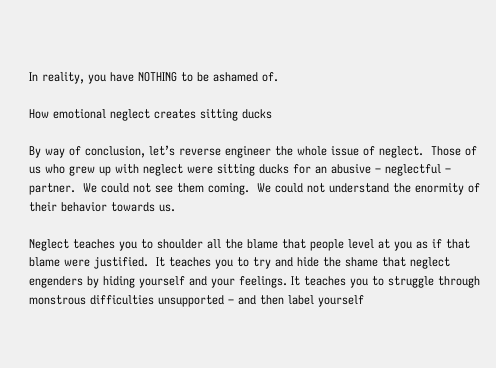In reality, you have NOTHING to be ashamed of.

How emotional neglect creates sitting ducks

By way of conclusion, let’s reverse engineer the whole issue of neglect.  Those of us who grew up with neglect were sitting ducks for an abusive – neglectful – partner.  We could not see them coming.  We could not understand the enormity of their behavior towards us.

Neglect teaches you to shoulder all the blame that people level at you as if that blame were justified.  It teaches you to try and hide the shame that neglect engenders by hiding yourself and your feelings. It teaches you to struggle through monstrous difficulties unsupported – and then label yourself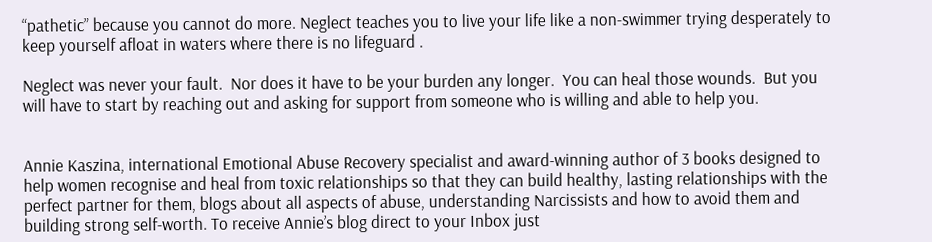“pathetic” because you cannot do more. Neglect teaches you to live your life like a non-swimmer trying desperately to keep yourself afloat in waters where there is no lifeguard .

Neglect was never your fault.  Nor does it have to be your burden any longer.  You can heal those wounds.  But you will have to start by reaching out and asking for support from someone who is willing and able to help you.


Annie Kaszina, international Emotional Abuse Recovery specialist and award-winning author of 3 books designed to help women recognise and heal from toxic relationships so that they can build healthy, lasting relationships with the perfect partner for them, blogs about all aspects of abuse, understanding Narcissists and how to avoid them and building strong self-worth. To receive Annie’s blog direct to your Inbox just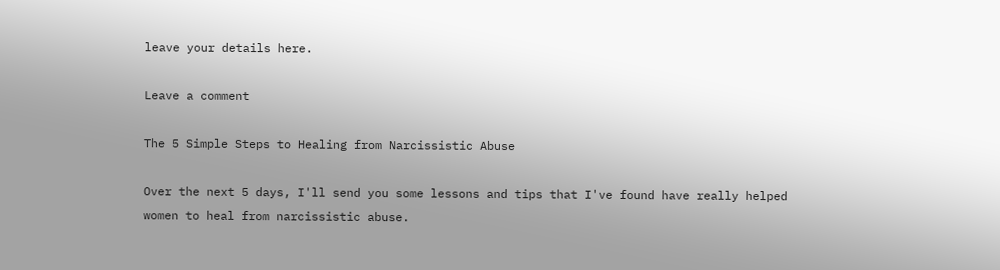leave your details here.

Leave a comment

The 5 Simple Steps to Healing from Narcissistic Abuse

Over the next 5 days, I'll send you some lessons and tips that I've found have really helped women to heal from narcissistic abuse.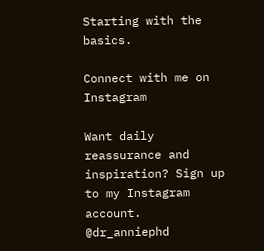Starting with the basics.

Connect with me on Instagram

Want daily reassurance and inspiration? Sign up to my Instagram account. @dr_anniephd